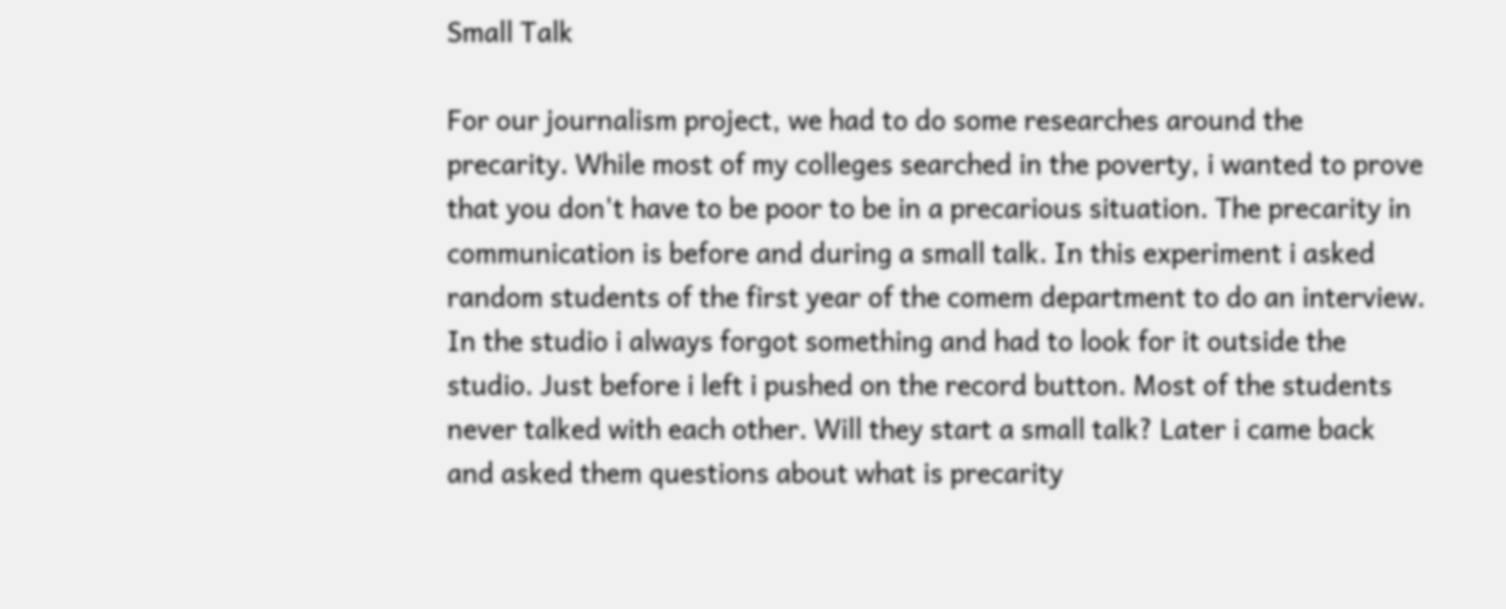Small Talk

For our journalism project, we had to do some researches around the precarity. While most of my colleges searched in the poverty, i wanted to prove that you don't have to be poor to be in a precarious situation. The precarity in communication is before and during a small talk. In this experiment i asked random students of the first year of the comem department to do an interview. In the studio i always forgot something and had to look for it outside the studio. Just before i left i pushed on the record button. Most of the students never talked with each other. Will they start a small talk? Later i came back and asked them questions about what is precarity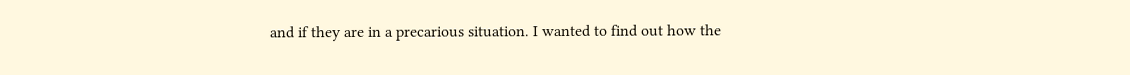and if they are in a precarious situation. I wanted to find out how the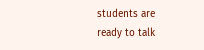students are ready to talk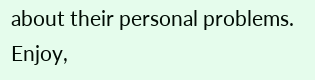about their personal problems. Enjoy,